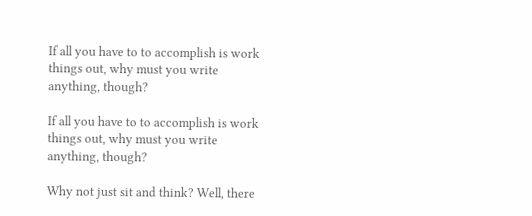If all you have to to accomplish is work things out, why must you write anything, though?

If all you have to to accomplish is work things out, why must you write anything, though?

Why not just sit and think? Well, there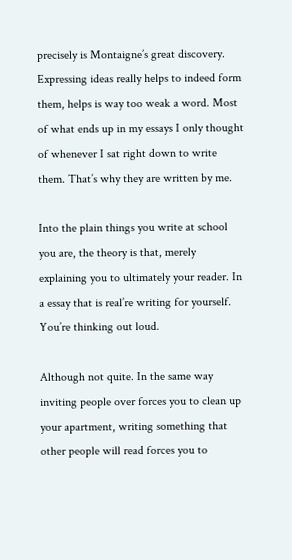precisely is Montaigne’s great discovery. Expressing ideas really helps to indeed form them, helps is way too weak a word. Most of what ends up in my essays I only thought of whenever I sat right down to write them. That’s why they are written by me.

Into the plain things you write at school you are, the theory is that, merely explaining you to ultimately your reader. In a essay that is real’re writing for yourself. You’re thinking out loud.

Although not quite. In the same way inviting people over forces you to clean up your apartment, writing something that other people will read forces you to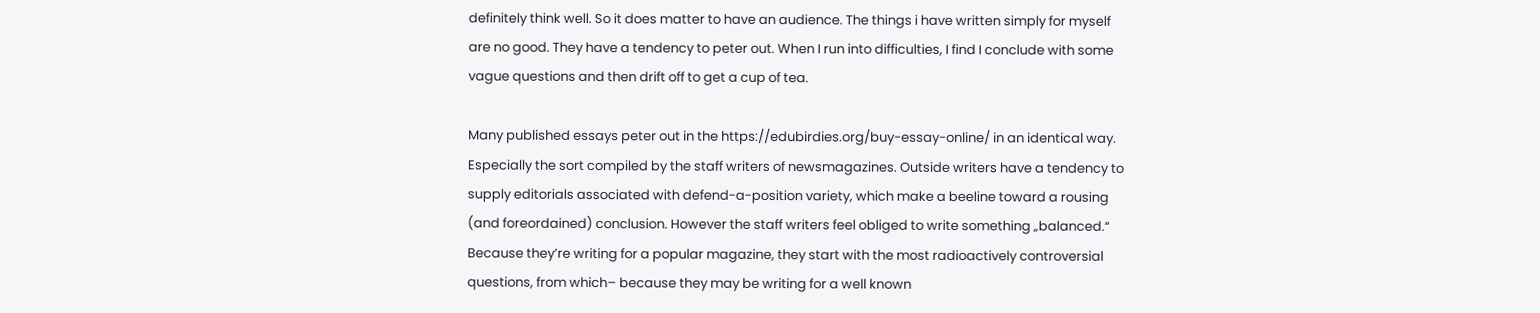definitely think well. So it does matter to have an audience. The things i have written simply for myself are no good. They have a tendency to peter out. When I run into difficulties, I find I conclude with some vague questions and then drift off to get a cup of tea.

Many published essays peter out in the https://edubirdies.org/buy-essay-online/ in an identical way. Especially the sort compiled by the staff writers of newsmagazines. Outside writers have a tendency to supply editorials associated with defend-a-position variety, which make a beeline toward a rousing (and foreordained) conclusion. However the staff writers feel obliged to write something „balanced.“ Because they’re writing for a popular magazine, they start with the most radioactively controversial questions, from which– because they may be writing for a well known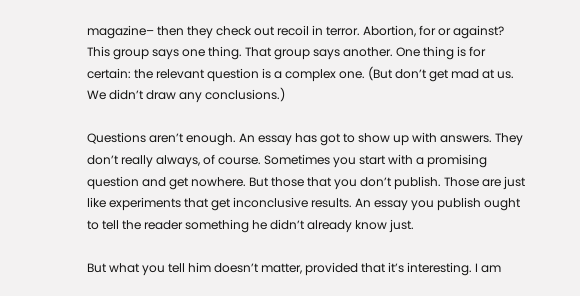magazine– then they check out recoil in terror. Abortion, for or against? This group says one thing. That group says another. One thing is for certain: the relevant question is a complex one. (But don’t get mad at us. We didn’t draw any conclusions.)

Questions aren’t enough. An essay has got to show up with answers. They don’t really always, of course. Sometimes you start with a promising question and get nowhere. But those that you don’t publish. Those are just like experiments that get inconclusive results. An essay you publish ought to tell the reader something he didn’t already know just.

But what you tell him doesn’t matter, provided that it’s interesting. I am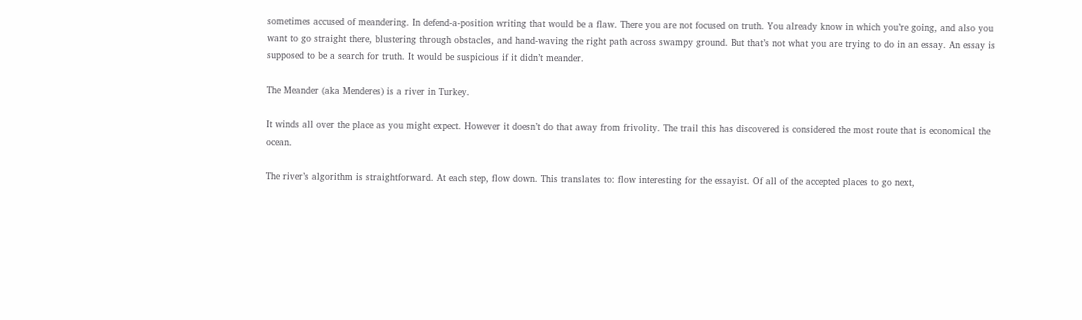sometimes accused of meandering. In defend-a-position writing that would be a flaw. There you are not focused on truth. You already know in which you’re going, and also you want to go straight there, blustering through obstacles, and hand-waving the right path across swampy ground. But that’s not what you are trying to do in an essay. An essay is supposed to be a search for truth. It would be suspicious if it didn’t meander.

The Meander (aka Menderes) is a river in Turkey.

It winds all over the place as you might expect. However it doesn’t do that away from frivolity. The trail this has discovered is considered the most route that is economical the ocean.

The river’s algorithm is straightforward. At each step, flow down. This translates to: flow interesting for the essayist. Of all of the accepted places to go next,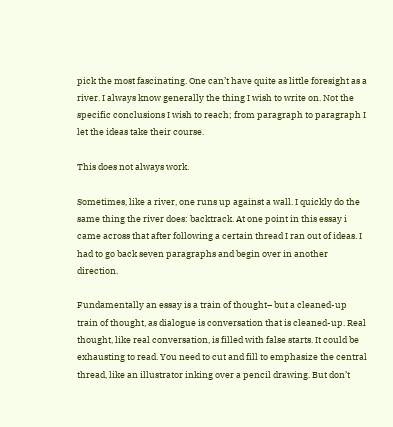pick the most fascinating. One can’t have quite as little foresight as a river. I always know generally the thing I wish to write on. Not the specific conclusions I wish to reach; from paragraph to paragraph I let the ideas take their course.

This does not always work.

Sometimes, like a river, one runs up against a wall. I quickly do the same thing the river does: backtrack. At one point in this essay i came across that after following a certain thread I ran out of ideas. I had to go back seven paragraphs and begin over in another direction.

Fundamentally an essay is a train of thought– but a cleaned-up train of thought, as dialogue is conversation that is cleaned-up. Real thought, like real conversation, is filled with false starts. It could be exhausting to read. You need to cut and fill to emphasize the central thread, like an illustrator inking over a pencil drawing. But don’t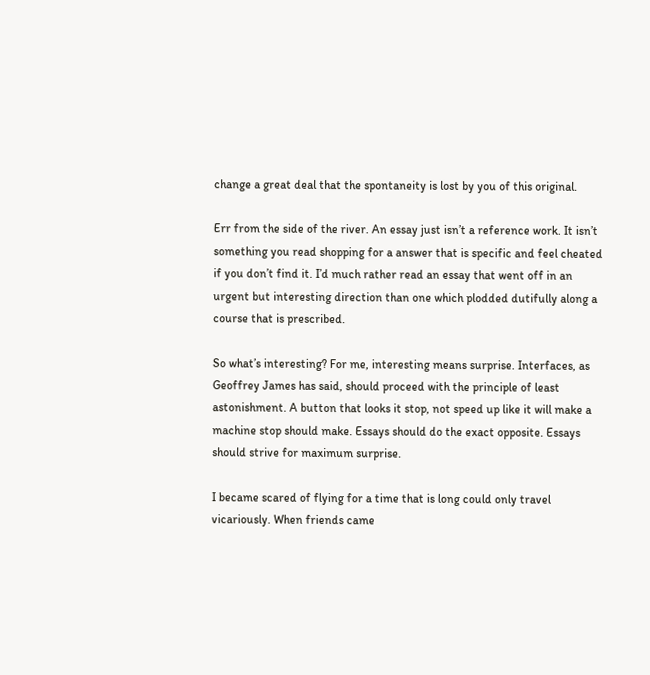change a great deal that the spontaneity is lost by you of this original.

Err from the side of the river. An essay just isn’t a reference work. It isn’t something you read shopping for a answer that is specific and feel cheated if you don’t find it. I’d much rather read an essay that went off in an urgent but interesting direction than one which plodded dutifully along a course that is prescribed.

So what’s interesting? For me, interesting means surprise. Interfaces, as Geoffrey James has said, should proceed with the principle of least astonishment. A button that looks it stop, not speed up like it will make a machine stop should make. Essays should do the exact opposite. Essays should strive for maximum surprise.

I became scared of flying for a time that is long could only travel vicariously. When friends came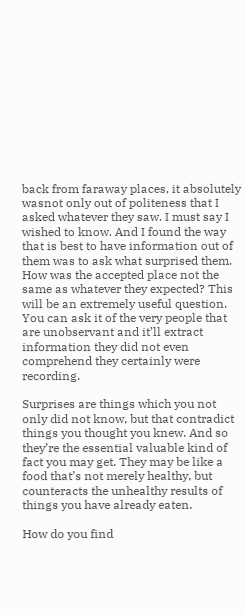back from faraway places, it absolutely wasnot only out of politeness that I asked whatever they saw. I must say I wished to know. And I found the way that is best to have information out of them was to ask what surprised them. How was the accepted place not the same as whatever they expected? This will be an extremely useful question. You can ask it of the very people that are unobservant and it’ll extract information they did not even comprehend they certainly were recording.

Surprises are things which you not only did not know, but that contradict things you thought you knew. And so they’re the essential valuable kind of fact you may get. They may be like a food that’s not merely healthy, but counteracts the unhealthy results of things you have already eaten.

How do you find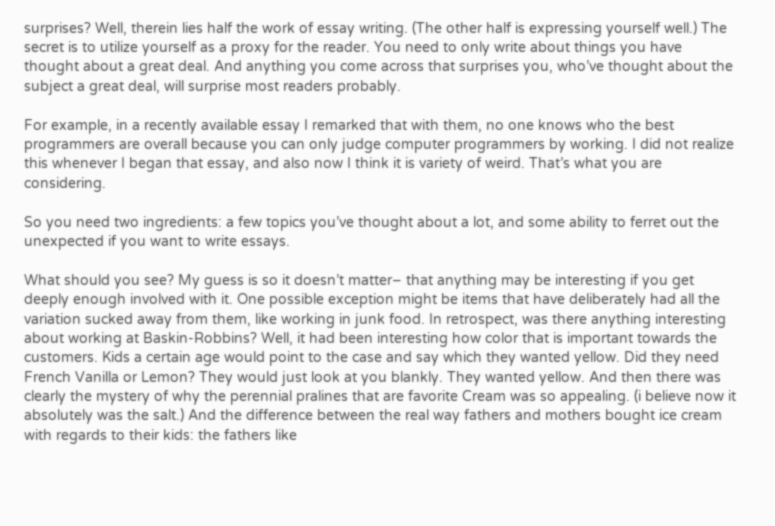surprises? Well, therein lies half the work of essay writing. (The other half is expressing yourself well.) The secret is to utilize yourself as a proxy for the reader. You need to only write about things you have thought about a great deal. And anything you come across that surprises you, who’ve thought about the subject a great deal, will surprise most readers probably.

For example, in a recently available essay I remarked that with them, no one knows who the best programmers are overall because you can only judge computer programmers by working. I did not realize this whenever I began that essay, and also now I think it is variety of weird. That’s what you are considering.

So you need two ingredients: a few topics you’ve thought about a lot, and some ability to ferret out the unexpected if you want to write essays.

What should you see? My guess is so it doesn’t matter– that anything may be interesting if you get deeply enough involved with it. One possible exception might be items that have deliberately had all the variation sucked away from them, like working in junk food. In retrospect, was there anything interesting about working at Baskin-Robbins? Well, it had been interesting how color that is important towards the customers. Kids a certain age would point to the case and say which they wanted yellow. Did they need French Vanilla or Lemon? They would just look at you blankly. They wanted yellow. And then there was clearly the mystery of why the perennial pralines that are favorite Cream was so appealing. (i believe now it absolutely was the salt.) And the difference between the real way fathers and mothers bought ice cream with regards to their kids: the fathers like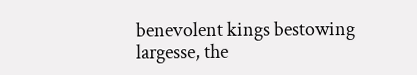benevolent kings bestowing largesse, the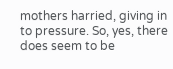mothers harried, giving in to pressure. So, yes, there does seem to be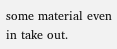some material even in take out.